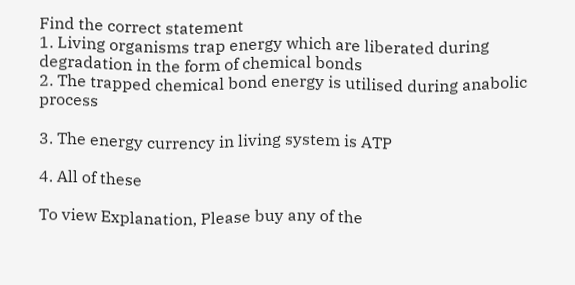Find the correct statement
1. Living organisms trap energy which are liberated during degradation in the form of chemical bonds
2. The trapped chemical bond energy is utilised during anabolic process

3. The energy currency in living system is ATP

4. All of these

To view Explanation, Please buy any of the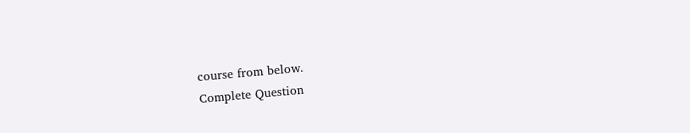course from below.
Complete Question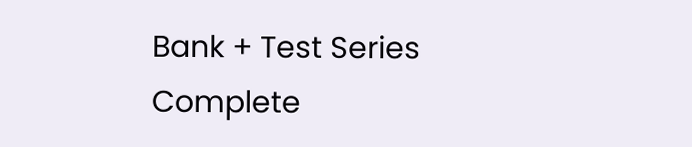Bank + Test Series
Complete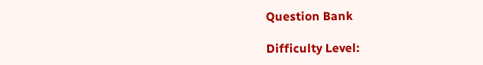Question Bank

Difficulty Level: